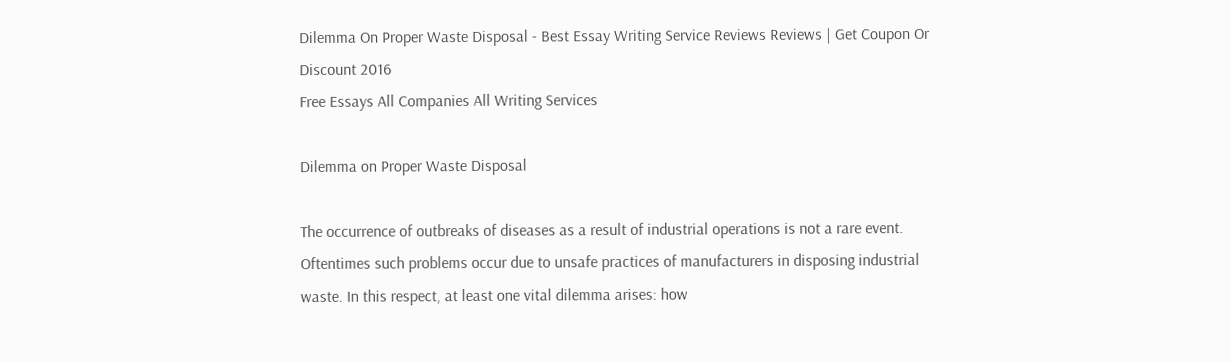Dilemma On Proper Waste Disposal - Best Essay Writing Service Reviews Reviews | Get Coupon Or Discount 2016
Free Essays All Companies All Writing Services

Dilemma on Proper Waste Disposal

The occurrence of outbreaks of diseases as a result of industrial operations is not a rare event. Oftentimes such problems occur due to unsafe practices of manufacturers in disposing industrial waste. In this respect, at least one vital dilemma arises: how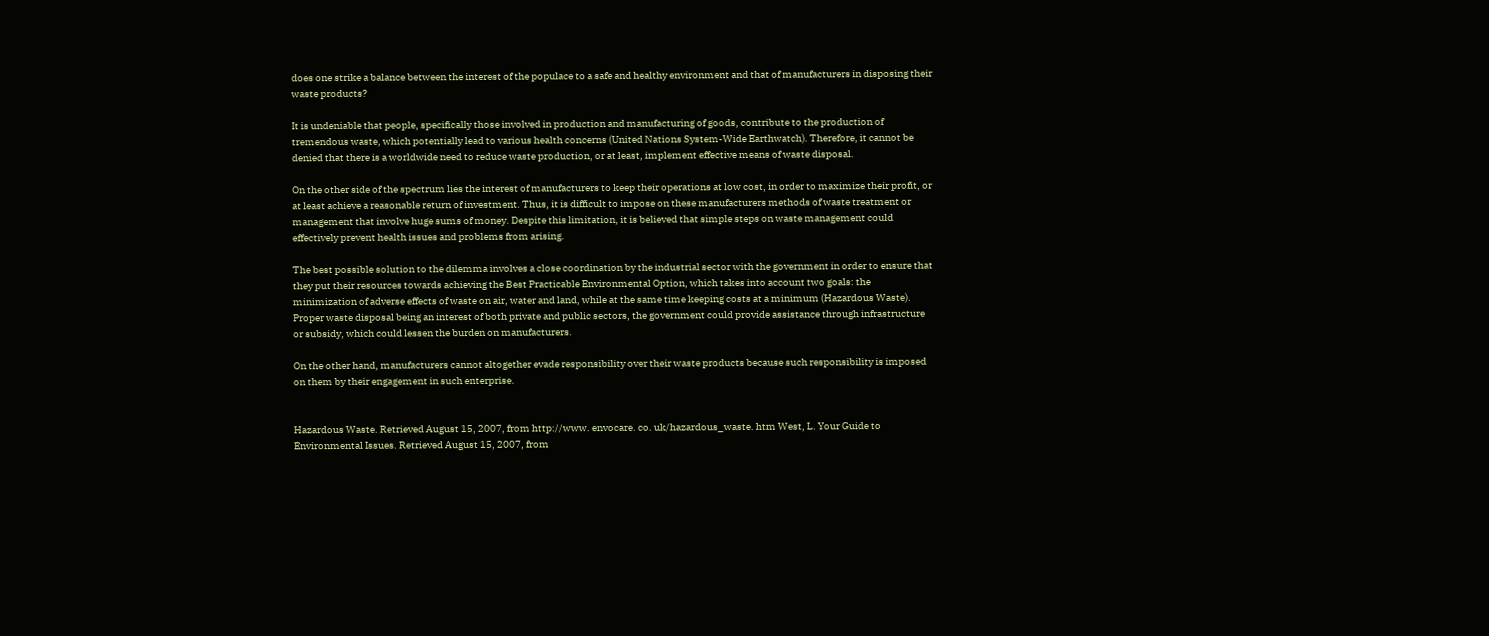does one strike a balance between the interest of the populace to a safe and healthy environment and that of manufacturers in disposing their waste products?

It is undeniable that people, specifically those involved in production and manufacturing of goods, contribute to the production of tremendous waste, which potentially lead to various health concerns (United Nations System-Wide Earthwatch). Therefore, it cannot be denied that there is a worldwide need to reduce waste production, or at least, implement effective means of waste disposal.

On the other side of the spectrum lies the interest of manufacturers to keep their operations at low cost, in order to maximize their profit, or at least achieve a reasonable return of investment. Thus, it is difficult to impose on these manufacturers methods of waste treatment or management that involve huge sums of money. Despite this limitation, it is believed that simple steps on waste management could effectively prevent health issues and problems from arising.

The best possible solution to the dilemma involves a close coordination by the industrial sector with the government in order to ensure that they put their resources towards achieving the Best Practicable Environmental Option, which takes into account two goals: the minimization of adverse effects of waste on air, water and land, while at the same time keeping costs at a minimum (Hazardous Waste). Proper waste disposal being an interest of both private and public sectors, the government could provide assistance through infrastructure or subsidy, which could lessen the burden on manufacturers.

On the other hand, manufacturers cannot altogether evade responsibility over their waste products because such responsibility is imposed on them by their engagement in such enterprise.


Hazardous Waste. Retrieved August 15, 2007, from http://www. envocare. co. uk/hazardous_waste. htm West, L. Your Guide to Environmental Issues. Retrieved August 15, 2007, from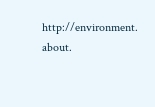http://environment. about.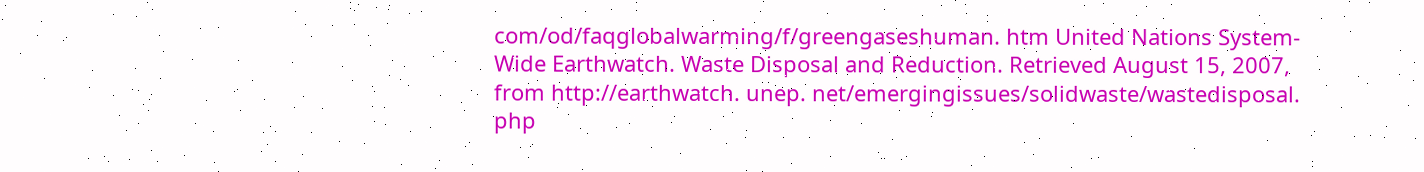com/od/faqglobalwarming/f/greengaseshuman. htm United Nations System-Wide Earthwatch. Waste Disposal and Reduction. Retrieved August 15, 2007, from http://earthwatch. unep. net/emergingissues/solidwaste/wastedisposal. php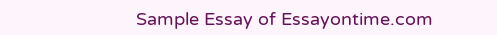Sample Essay of Essayontime.com